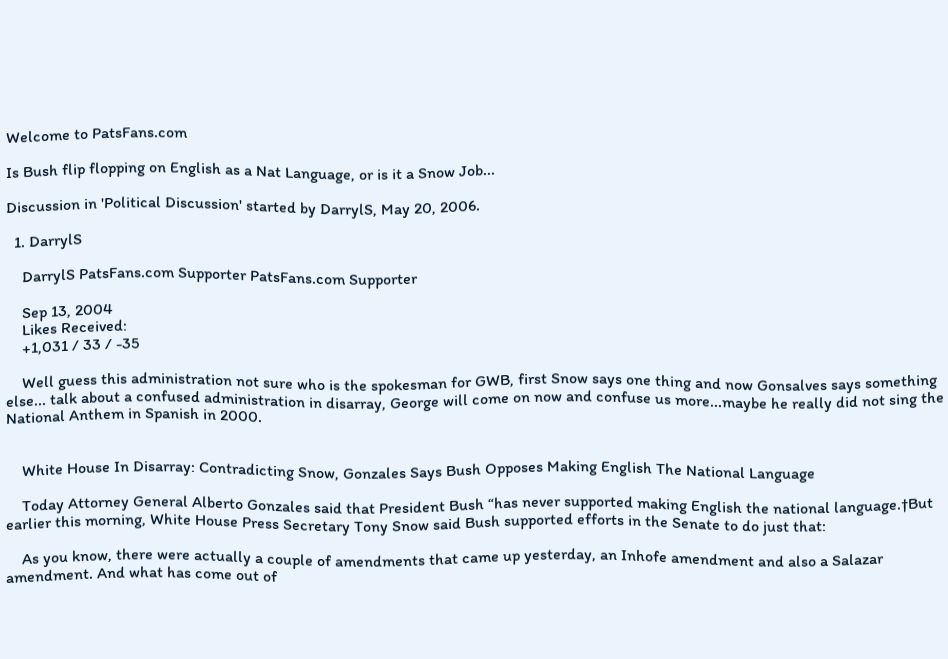Welcome to PatsFans.com

Is Bush flip flopping on English as a Nat Language, or is it a Snow Job...

Discussion in 'Political Discussion' started by DarrylS, May 20, 2006.

  1. DarrylS

    DarrylS PatsFans.com Supporter PatsFans.com Supporter

    Sep 13, 2004
    Likes Received:
    +1,031 / 33 / -35

    Well guess this administration not sure who is the spokesman for GWB, first Snow says one thing and now Gonsalves says something else... talk about a confused administration in disarray, George will come on now and confuse us more...maybe he really did not sing the National Anthem in Spanish in 2000.


    White House In Disarray: Contradicting Snow, Gonzales Says Bush Opposes Making English The National Language

    Today Attorney General Alberto Gonzales said that President Bush “has never supported making English the national language.†But earlier this morning, White House Press Secretary Tony Snow said Bush supported efforts in the Senate to do just that:

    As you know, there were actually a couple of amendments that came up yesterday, an Inhofe amendment and also a Salazar amendment. And what has come out of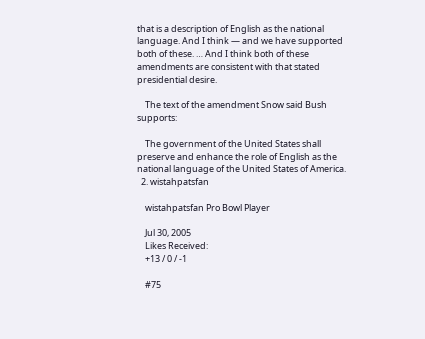that is a description of English as the national language. And I think — and we have supported both of these. … And I think both of these amendments are consistent with that stated presidential desire.

    The text of the amendment Snow said Bush supports:

    The government of the United States shall preserve and enhance the role of English as the national language of the United States of America.
  2. wistahpatsfan

    wistahpatsfan Pro Bowl Player

    Jul 30, 2005
    Likes Received:
    +13 / 0 / -1

    #75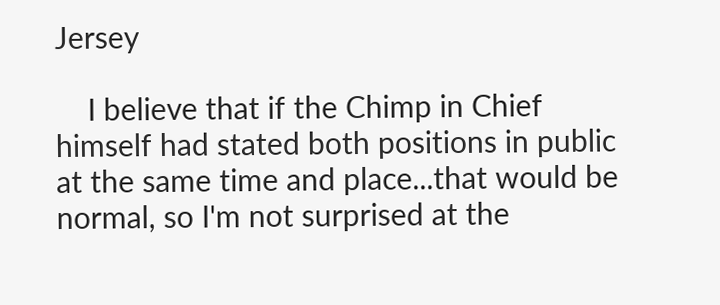Jersey

    I believe that if the Chimp in Chief himself had stated both positions in public at the same time and place...that would be normal, so I'm not surprised at the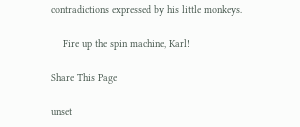contradictions expressed by his little monkeys.

    Fire up the spin machine, Karl!

Share This Page

unset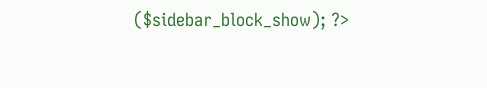($sidebar_block_show); ?>